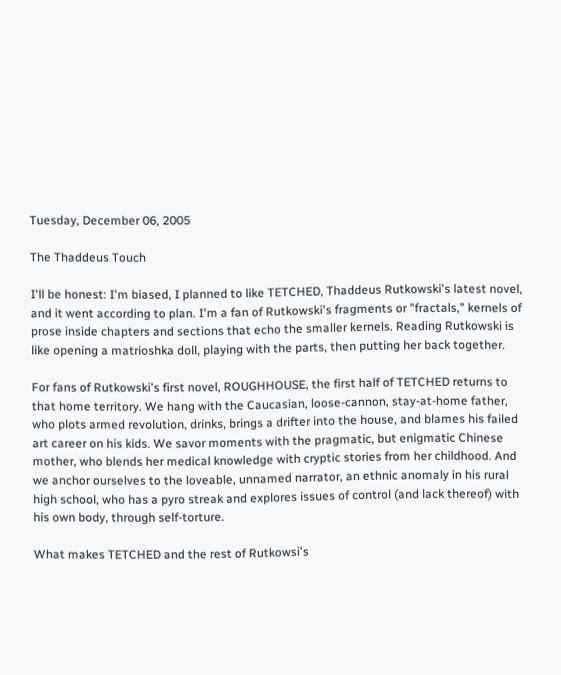Tuesday, December 06, 2005

The Thaddeus Touch

I'll be honest: I'm biased, I planned to like TETCHED, Thaddeus Rutkowski's latest novel, and it went according to plan. I'm a fan of Rutkowski's fragments or "fractals," kernels of prose inside chapters and sections that echo the smaller kernels. Reading Rutkowski is like opening a matrioshka doll, playing with the parts, then putting her back together.

For fans of Rutkowski's first novel, ROUGHHOUSE, the first half of TETCHED returns to that home territory. We hang with the Caucasian, loose-cannon, stay-at-home father, who plots armed revolution, drinks, brings a drifter into the house, and blames his failed art career on his kids. We savor moments with the pragmatic, but enigmatic Chinese mother, who blends her medical knowledge with cryptic stories from her childhood. And we anchor ourselves to the loveable, unnamed narrator, an ethnic anomaly in his rural high school, who has a pyro streak and explores issues of control (and lack thereof) with his own body, through self-torture.

What makes TETCHED and the rest of Rutkowsi's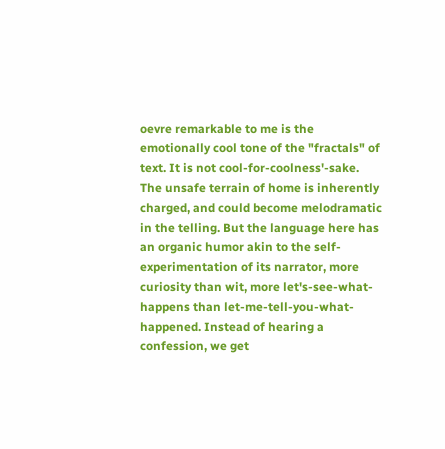oevre remarkable to me is the emotionally cool tone of the "fractals" of text. It is not cool-for-coolness'-sake. The unsafe terrain of home is inherently charged, and could become melodramatic in the telling. But the language here has an organic humor akin to the self-experimentation of its narrator, more curiosity than wit, more let's-see-what-happens than let-me-tell-you-what-happened. Instead of hearing a confession, we get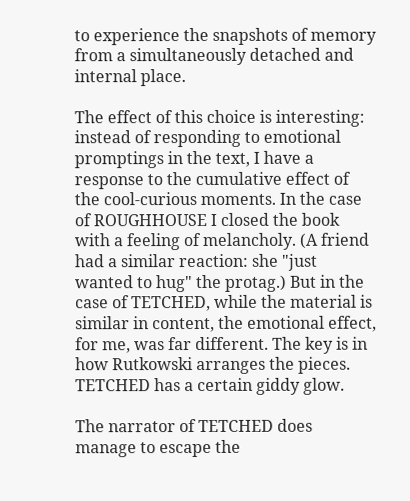to experience the snapshots of memory from a simultaneously detached and internal place.

The effect of this choice is interesting: instead of responding to emotional promptings in the text, I have a response to the cumulative effect of the cool-curious moments. In the case of ROUGHHOUSE I closed the book with a feeling of melancholy. (A friend had a similar reaction: she "just wanted to hug" the protag.) But in the case of TETCHED, while the material is similar in content, the emotional effect, for me, was far different. The key is in how Rutkowski arranges the pieces. TETCHED has a certain giddy glow.

The narrator of TETCHED does manage to escape the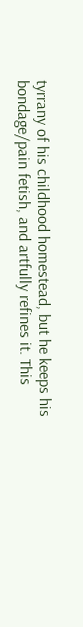tyrrany of his childhood homestead, but he keeps his bondage/pain fetish, and artfully refines it. This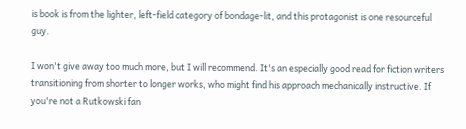is book is from the lighter, left-field category of bondage-lit, and this protagonist is one resourceful guy.

I won't give away too much more, but I will recommend. It's an especially good read for fiction writers transitioning from shorter to longer works, who might find his approach mechanically instructive. If you're not a Rutkowski fan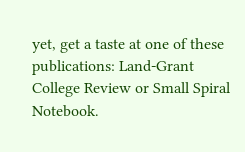yet, get a taste at one of these publications: Land-Grant College Review or Small Spiral Notebook.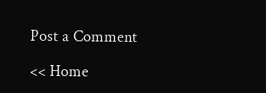Post a Comment

<< Home